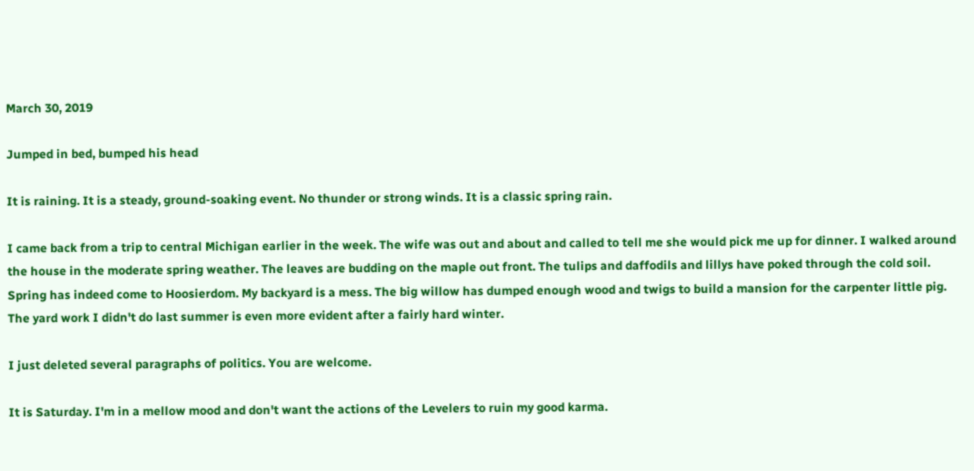March 30, 2019

Jumped in bed, bumped his head

It is raining. It is a steady, ground-soaking event. No thunder or strong winds. It is a classic spring rain.

I came back from a trip to central Michigan earlier in the week. The wife was out and about and called to tell me she would pick me up for dinner. I walked around the house in the moderate spring weather. The leaves are budding on the maple out front. The tulips and daffodils and lillys have poked through the cold soil. Spring has indeed come to Hoosierdom. My backyard is a mess. The big willow has dumped enough wood and twigs to build a mansion for the carpenter little pig. The yard work I didn't do last summer is even more evident after a fairly hard winter.

I just deleted several paragraphs of politics. You are welcome.

It is Saturday. I'm in a mellow mood and don't want the actions of the Levelers to ruin my good karma.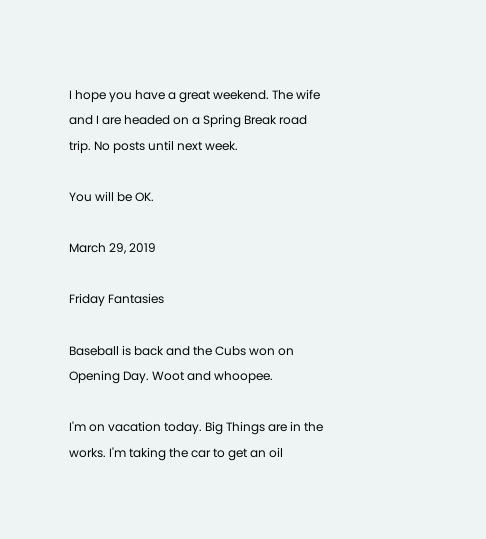I hope you have a great weekend. The wife and I are headed on a Spring Break road trip. No posts until next week.

You will be OK.

March 29, 2019

Friday Fantasies

Baseball is back and the Cubs won on Opening Day. Woot and whoopee.

I'm on vacation today. Big Things are in the works. I'm taking the car to get an oil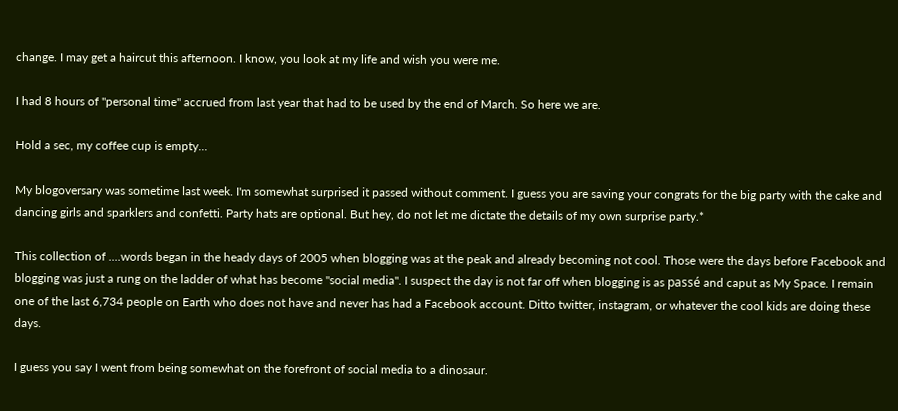change. I may get a haircut this afternoon. I know, you look at my life and wish you were me.

I had 8 hours of "personal time" accrued from last year that had to be used by the end of March. So here we are.

Hold a sec, my coffee cup is empty...

My blogoversary was sometime last week. I'm somewhat surprised it passed without comment. I guess you are saving your congrats for the big party with the cake and dancing girls and sparklers and confetti. Party hats are optional. But hey, do not let me dictate the details of my own surprise party.*

This collection of ....words began in the heady days of 2005 when blogging was at the peak and already becoming not cool. Those were the days before Facebook and blogging was just a rung on the ladder of what has become "social media". I suspect the day is not far off when blogging is as passé and caput as My Space. I remain one of the last 6,734 people on Earth who does not have and never has had a Facebook account. Ditto twitter, instagram, or whatever the cool kids are doing these days.

I guess you say I went from being somewhat on the forefront of social media to a dinosaur.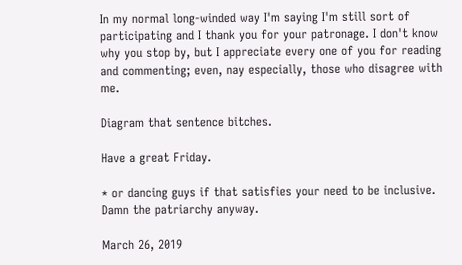In my normal long-winded way I'm saying I'm still sort of participating and I thank you for your patronage. I don't know why you stop by, but I appreciate every one of you for reading and commenting; even, nay especially, those who disagree with me.

Diagram that sentence bitches.

Have a great Friday.

* or dancing guys if that satisfies your need to be inclusive. Damn the patriarchy anyway.

March 26, 2019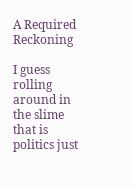A Required Reckoning

I guess rolling around in the slime that is politics just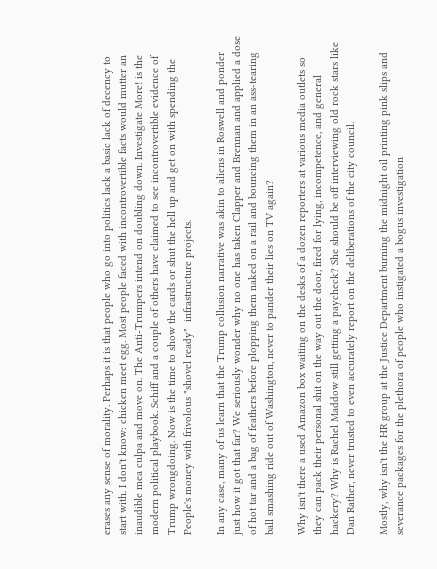erases any sense of morality. Perhaps it is that people who go into politics lack a basic lack of decency to start with. I don't know: chicken meet egg. Most people faced with incontrovertible facts would mutter an inaudible mea culpa and move on. The Anti-Trumpers intend on doubling down. Investigate More! is the modern political playbook. Schiff and a couple of others have claimed to see incontrovertible evidence of Trump wrongdoing. Now is the time to show the cards or shut the hell up and get on with spending the People's money with frivolous "shovel ready"  infrastructure projects.

In any case, many of us learn that the Trump collusion narrative was akin to aliens in Roswell and ponder just how it got that far? We seriously wonder why no one has taken Clapper and Brennan and applied a dose of hot tar and a bag of feathers before plopping them naked on a rail and bouncing them in an ass-tearing ball smashing ride out of Washington, never to pander their lies on TV again?

Why isn't there a used Amazon box waiting on the desks of a dozen reporters at various media outlets so they can pack their personal shit on the way out the door, fired for lying, incompetence, and general hackery? Why is Rachel Maddow still getting a paycheck? She should be off interviewing old rock stars like Dan Rather, never trusted to even accurately report on the deliberations of the city council.

Mostly, why isn't the HR group at the Justice Department burning the midnight oil printing pink slips and severance packages for the plethora of people who instigated a bogus investigation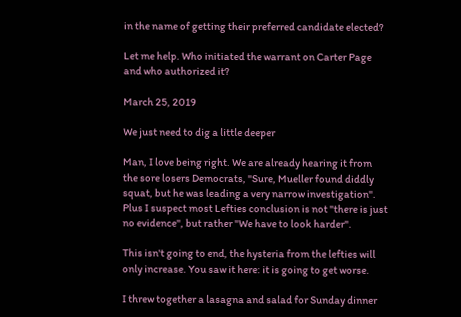in the name of getting their preferred candidate elected?

Let me help. Who initiated the warrant on Carter Page and who authorized it?

March 25, 2019

We just need to dig a little deeper

Man, I love being right. We are already hearing it from the sore losers Democrats, "Sure, Mueller found diddly squat, but he was leading a very narrow investigation". Plus I suspect most Lefties conclusion is not "there is just no evidence", but rather "We have to look harder".

This isn't going to end, the hysteria from the lefties will only increase. You saw it here: it is going to get worse.

I threw together a lasagna and salad for Sunday dinner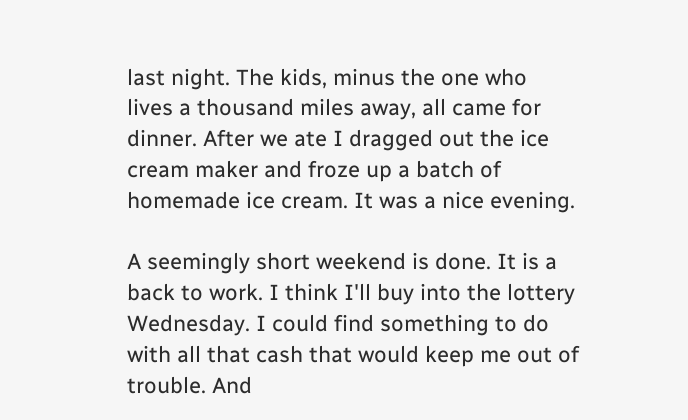last night. The kids, minus the one who
lives a thousand miles away, all came for dinner. After we ate I dragged out the ice cream maker and froze up a batch of homemade ice cream. It was a nice evening.

A seemingly short weekend is done. It is a back to work. I think I'll buy into the lottery Wednesday. I could find something to do with all that cash that would keep me out of trouble. And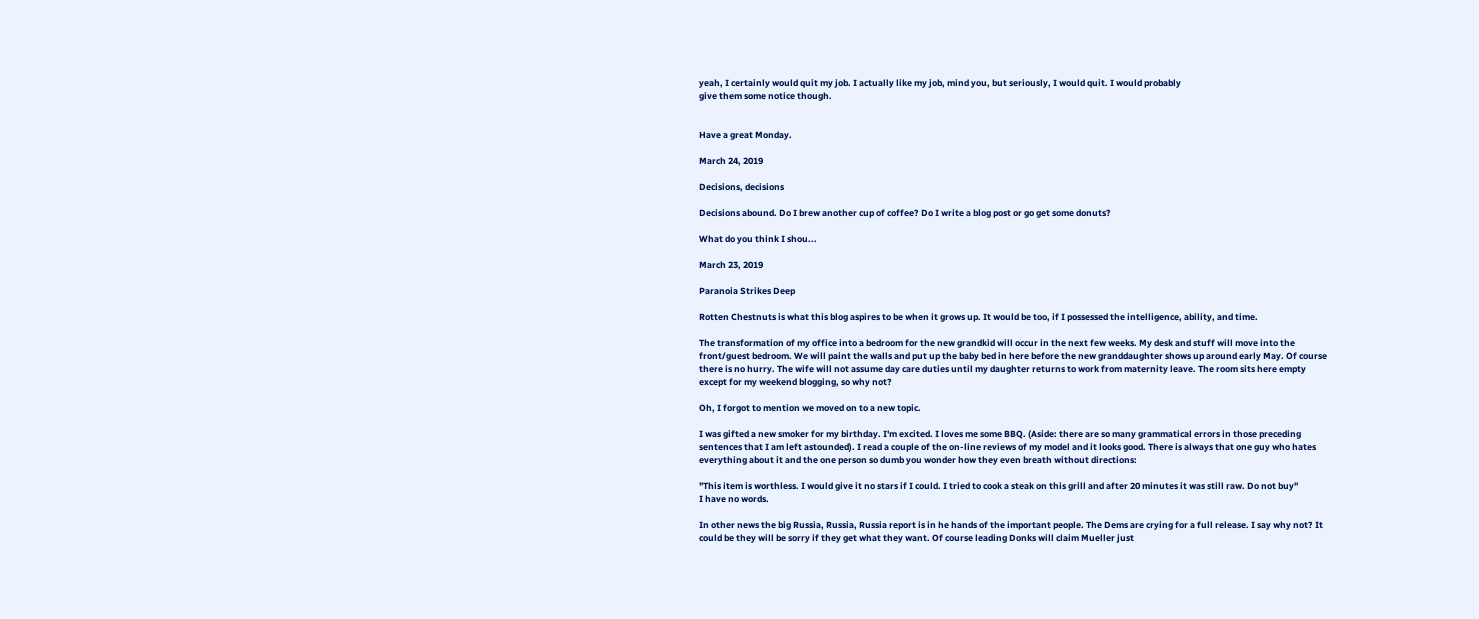yeah, I certainly would quit my job. I actually like my job, mind you, but seriously, I would quit. I would probably
give them some notice though.


Have a great Monday.

March 24, 2019

Decisions, decisions

Decisions abound. Do I brew another cup of coffee? Do I write a blog post or go get some donuts?

What do you think I shou...

March 23, 2019

Paranoia Strikes Deep

Rotten Chestnuts is what this blog aspires to be when it grows up. It would be too, if I possessed the intelligence, ability, and time.

The transformation of my office into a bedroom for the new grandkid will occur in the next few weeks. My desk and stuff will move into the front/guest bedroom. We will paint the walls and put up the baby bed in here before the new granddaughter shows up around early May. Of course there is no hurry. The wife will not assume day care duties until my daughter returns to work from maternity leave. The room sits here empty except for my weekend blogging, so why not?

Oh, I forgot to mention we moved on to a new topic.

I was gifted a new smoker for my birthday. I'm excited. I loves me some BBQ. (Aside: there are so many grammatical errors in those preceding sentences that I am left astounded). I read a couple of the on-line reviews of my model and it looks good. There is always that one guy who hates everything about it and the one person so dumb you wonder how they even breath without directions:

"This item is worthless. I would give it no stars if I could. I tried to cook a steak on this grill and after 20 minutes it was still raw. Do not buy"
I have no words.

In other news the big Russia, Russia, Russia report is in he hands of the important people. The Dems are crying for a full release. I say why not? It could be they will be sorry if they get what they want. Of course leading Donks will claim Mueller just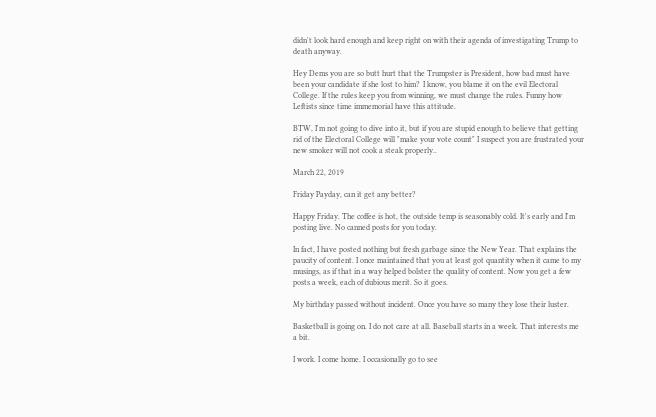didn't look hard enough and keep right on with their agenda of investigating Trump to death anyway.

Hey Dems you are so butt hurt that the Trumpster is President, how bad must have been your candidate if she lost to him?  I know, you blame it on the evil Electoral College. If the rules keep you from winning, we must change the rules. Funny how Leftists since time immemorial have this attitude.

BTW, I'm not going to dive into it, but if you are stupid enough to believe that getting rid of the Electoral College will "make your vote count" I suspect you are frustrated your new smoker will not cook a steak properly..

March 22, 2019

Friday Payday, can it get any better?

Happy Friday. The coffee is hot, the outside temp is seasonably cold. It's early and I'm posting live. No canned posts for you today.

In fact, I have posted nothing but fresh garbage since the New Year. That explains the paucity of content. I once maintained that you at least got quantity when it came to my musings, as if that in a way helped bolster the quality of content. Now you get a few posts a week, each of dubious merit. So it goes.

My birthday passed without incident. Once you have so many they lose their luster.

Basketball is going on. I do not care at all. Baseball starts in a week. That interests me a bit.

I work. I come home. I occasionally go to see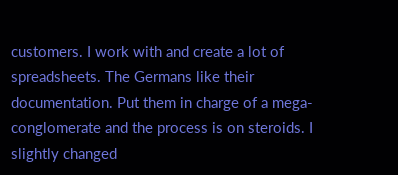customers. I work with and create a lot of spreadsheets. The Germans like their documentation. Put them in charge of a mega-conglomerate and the process is on steroids. I slightly changed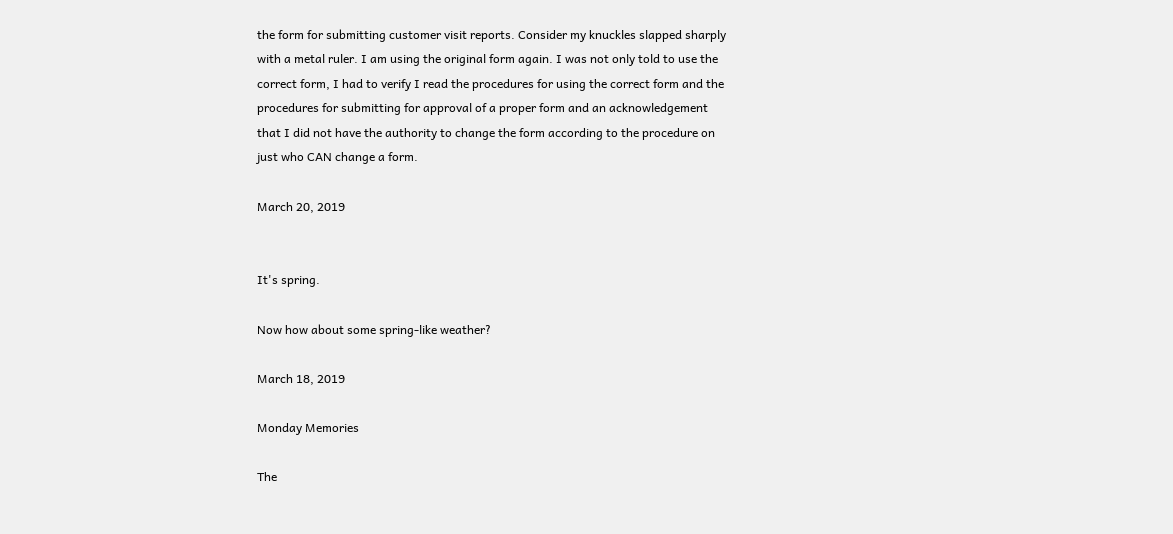the form for submitting customer visit reports. Consider my knuckles slapped sharply with a metal ruler. I am using the original form again. I was not only told to use the correct form, I had to verify I read the procedures for using the correct form and the procedures for submitting for approval of a proper form and an acknowledgement that I did not have the authority to change the form according to the procedure on just who CAN change a form.

March 20, 2019


It's spring.

Now how about some spring-like weather?

March 18, 2019

Monday Memories

The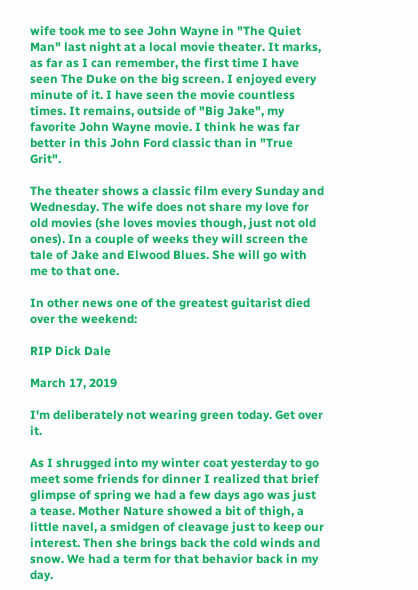wife took me to see John Wayne in "The Quiet Man" last night at a local movie theater. It marks, as far as I can remember, the first time I have seen The Duke on the big screen. I enjoyed every minute of it. I have seen the movie countless times. It remains, outside of "Big Jake", my favorite John Wayne movie. I think he was far better in this John Ford classic than in "True Grit".

The theater shows a classic film every Sunday and Wednesday. The wife does not share my love for old movies (she loves movies though, just not old ones). In a couple of weeks they will screen the tale of Jake and Elwood Blues. She will go with me to that one.

In other news one of the greatest guitarist died over the weekend:

RIP Dick Dale

March 17, 2019

I'm deliberately not wearing green today. Get over it.

As I shrugged into my winter coat yesterday to go meet some friends for dinner I realized that brief glimpse of spring we had a few days ago was just a tease. Mother Nature showed a bit of thigh, a little navel, a smidgen of cleavage just to keep our interest. Then she brings back the cold winds and snow. We had a term for that behavior back in my day.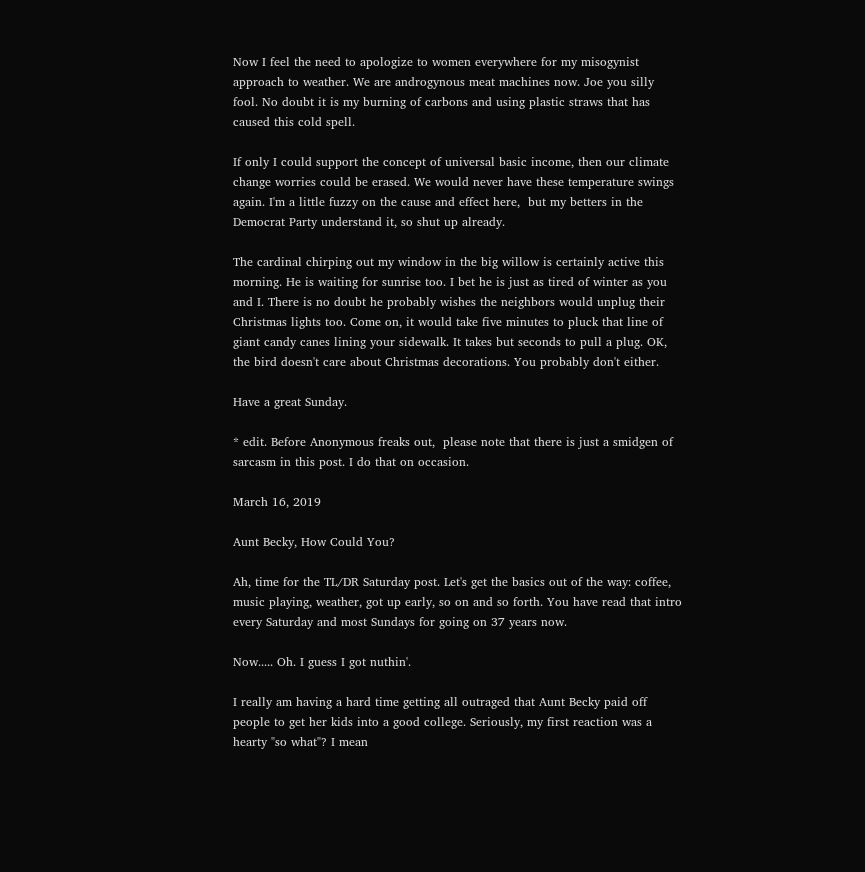Now I feel the need to apologize to women everywhere for my misogynist approach to weather. We are androgynous meat machines now. Joe you silly fool. No doubt it is my burning of carbons and using plastic straws that has caused this cold spell.

If only I could support the concept of universal basic income, then our climate change worries could be erased. We would never have these temperature swings again. I'm a little fuzzy on the cause and effect here,  but my betters in the Democrat Party understand it, so shut up already.

The cardinal chirping out my window in the big willow is certainly active this morning. He is waiting for sunrise too. I bet he is just as tired of winter as you and I. There is no doubt he probably wishes the neighbors would unplug their Christmas lights too. Come on, it would take five minutes to pluck that line of giant candy canes lining your sidewalk. It takes but seconds to pull a plug. OK, the bird doesn't care about Christmas decorations. You probably don't either.

Have a great Sunday.

* edit. Before Anonymous freaks out,  please note that there is just a smidgen of sarcasm in this post. I do that on occasion.

March 16, 2019

Aunt Becky, How Could You?

Ah, time for the TL/DR Saturday post. Let's get the basics out of the way: coffee, music playing, weather, got up early, so on and so forth. You have read that intro every Saturday and most Sundays for going on 37 years now.

Now..... Oh. I guess I got nuthin'.

I really am having a hard time getting all outraged that Aunt Becky paid off people to get her kids into a good college. Seriously, my first reaction was a hearty "so what"? I mean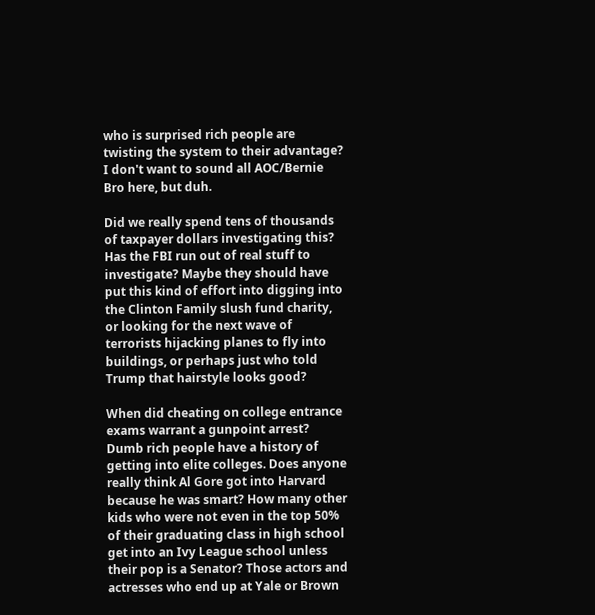who is surprised rich people are twisting the system to their advantage? I don't want to sound all AOC/Bernie Bro here, but duh.

Did we really spend tens of thousands of taxpayer dollars investigating this? Has the FBI run out of real stuff to investigate? Maybe they should have put this kind of effort into digging into the Clinton Family slush fund charity, or looking for the next wave of terrorists hijacking planes to fly into buildings, or perhaps just who told Trump that hairstyle looks good?

When did cheating on college entrance exams warrant a gunpoint arrest? Dumb rich people have a history of getting into elite colleges. Does anyone really think Al Gore got into Harvard because he was smart? How many other kids who were not even in the top 50% of their graduating class in high school get into an Ivy League school unless their pop is a Senator? Those actors and actresses who end up at Yale or Brown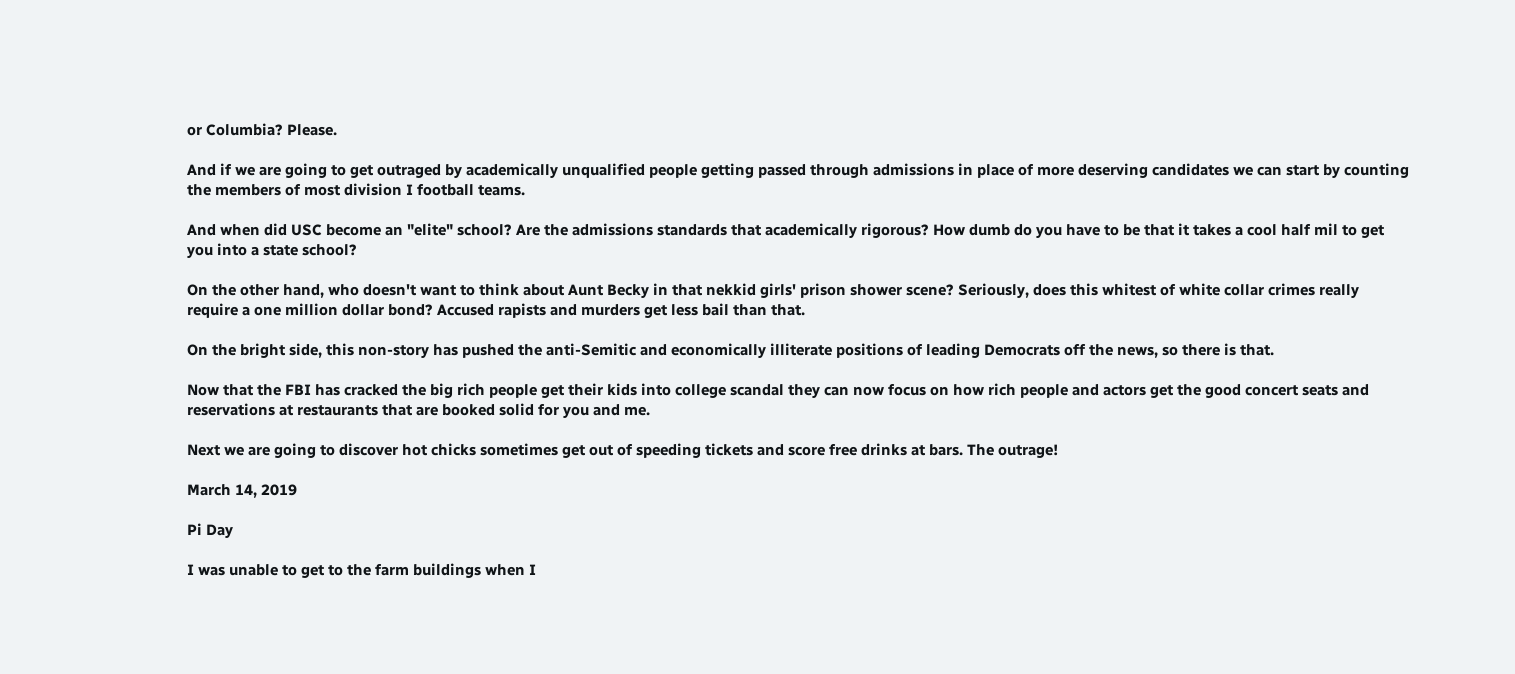or Columbia? Please.

And if we are going to get outraged by academically unqualified people getting passed through admissions in place of more deserving candidates we can start by counting the members of most division I football teams.

And when did USC become an "elite" school? Are the admissions standards that academically rigorous? How dumb do you have to be that it takes a cool half mil to get you into a state school?

On the other hand, who doesn't want to think about Aunt Becky in that nekkid girls' prison shower scene? Seriously, does this whitest of white collar crimes really require a one million dollar bond? Accused rapists and murders get less bail than that.

On the bright side, this non-story has pushed the anti-Semitic and economically illiterate positions of leading Democrats off the news, so there is that.

Now that the FBI has cracked the big rich people get their kids into college scandal they can now focus on how rich people and actors get the good concert seats and reservations at restaurants that are booked solid for you and me.

Next we are going to discover hot chicks sometimes get out of speeding tickets and score free drinks at bars. The outrage!

March 14, 2019

Pi Day

I was unable to get to the farm buildings when I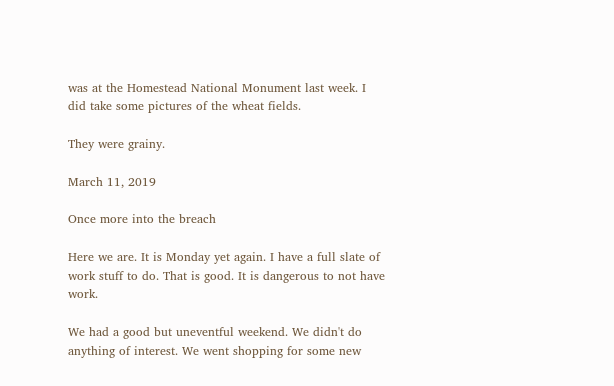was at the Homestead National Monument last week. I did take some pictures of the wheat fields.

They were grainy.

March 11, 2019

Once more into the breach

Here we are. It is Monday yet again. I have a full slate of work stuff to do. That is good. It is dangerous to not have work.

We had a good but uneventful weekend. We didn't do anything of interest. We went shopping for some new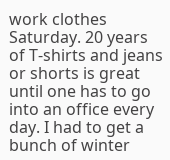work clothes Saturday. 20 years of T-shirts and jeans or shorts is great until one has to go into an office every day. I had to get a bunch of winter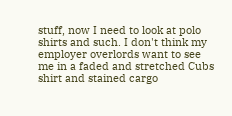stuff, now I need to look at polo shirts and such. I don't think my employer overlords want to see me in a faded and stretched Cubs shirt and stained cargo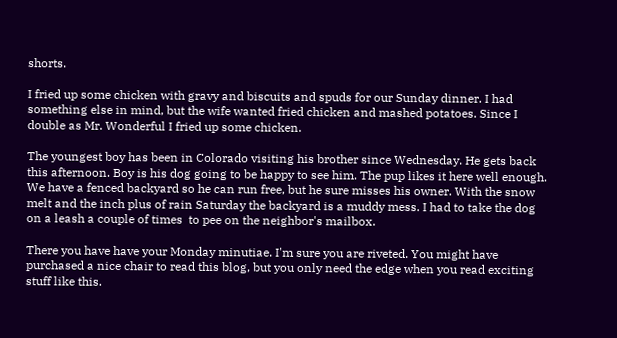shorts.

I fried up some chicken with gravy and biscuits and spuds for our Sunday dinner. I had something else in mind, but the wife wanted fried chicken and mashed potatoes. Since I double as Mr. Wonderful I fried up some chicken.

The youngest boy has been in Colorado visiting his brother since Wednesday. He gets back this afternoon. Boy is his dog going to be happy to see him. The pup likes it here well enough. We have a fenced backyard so he can run free, but he sure misses his owner. With the snow melt and the inch plus of rain Saturday the backyard is a muddy mess. I had to take the dog on a leash a couple of times  to pee on the neighbor's mailbox.

There you have have your Monday minutiae. I'm sure you are riveted. You might have purchased a nice chair to read this blog, but you only need the edge when you read exciting stuff like this.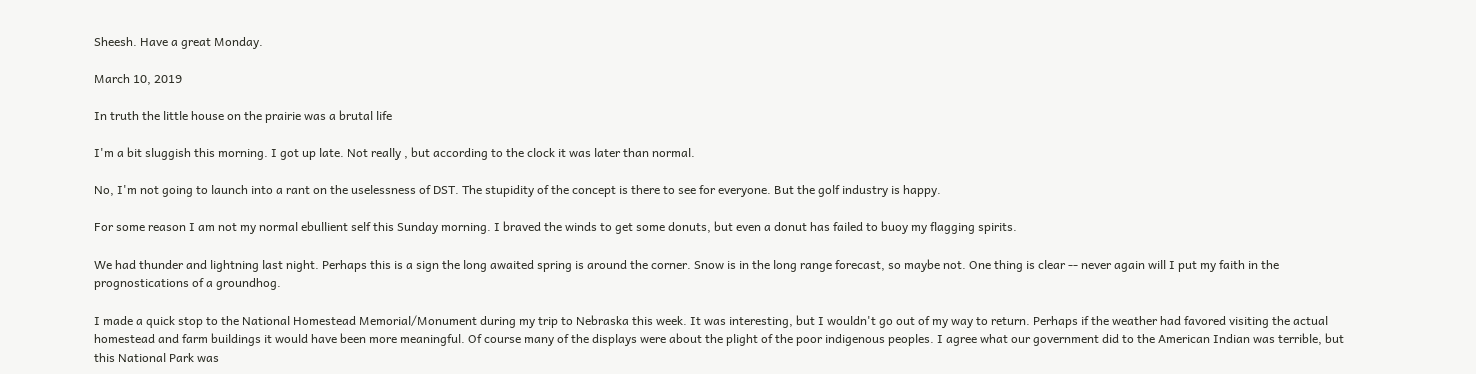Sheesh. Have a great Monday.

March 10, 2019

In truth the little house on the prairie was a brutal life

I'm a bit sluggish this morning. I got up late. Not really , but according to the clock it was later than normal.

No, I'm not going to launch into a rant on the uselessness of DST. The stupidity of the concept is there to see for everyone. But the golf industry is happy.

For some reason I am not my normal ebullient self this Sunday morning. I braved the winds to get some donuts, but even a donut has failed to buoy my flagging spirits.

We had thunder and lightning last night. Perhaps this is a sign the long awaited spring is around the corner. Snow is in the long range forecast, so maybe not. One thing is clear -- never again will I put my faith in the prognostications of a groundhog.

I made a quick stop to the National Homestead Memorial/Monument during my trip to Nebraska this week. It was interesting, but I wouldn't go out of my way to return. Perhaps if the weather had favored visiting the actual homestead and farm buildings it would have been more meaningful. Of course many of the displays were about the plight of the poor indigenous peoples. I agree what our government did to the American Indian was terrible, but this National Park was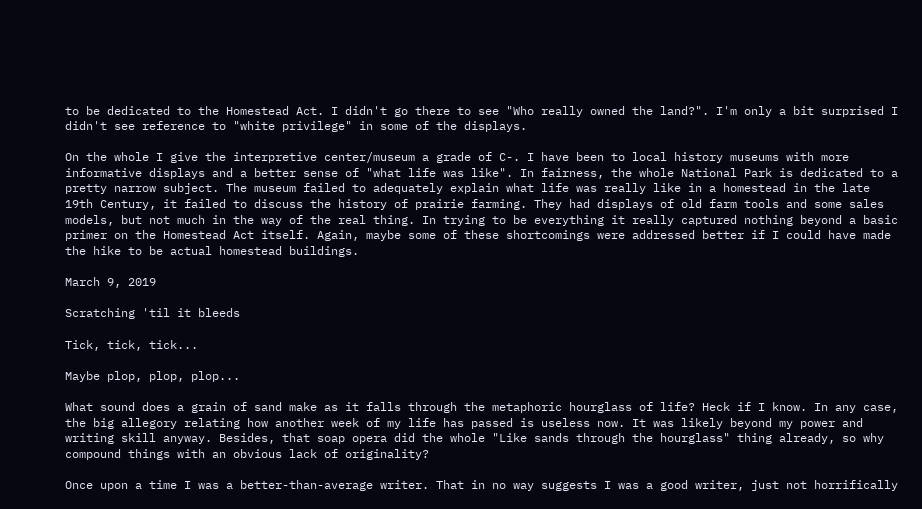to be dedicated to the Homestead Act. I didn't go there to see "Who really owned the land?". I'm only a bit surprised I didn't see reference to "white privilege" in some of the displays.

On the whole I give the interpretive center/museum a grade of C-. I have been to local history museums with more informative displays and a better sense of "what life was like". In fairness, the whole National Park is dedicated to a pretty narrow subject. The museum failed to adequately explain what life was really like in a homestead in the late 19th Century, it failed to discuss the history of prairie farming. They had displays of old farm tools and some sales models, but not much in the way of the real thing. In trying to be everything it really captured nothing beyond a basic primer on the Homestead Act itself. Again, maybe some of these shortcomings were addressed better if I could have made the hike to be actual homestead buildings.

March 9, 2019

Scratching 'til it bleeds

Tick, tick, tick...

Maybe plop, plop, plop...

What sound does a grain of sand make as it falls through the metaphoric hourglass of life? Heck if I know. In any case, the big allegory relating how another week of my life has passed is useless now. It was likely beyond my power and writing skill anyway. Besides, that soap opera did the whole "Like sands through the hourglass" thing already, so why compound things with an obvious lack of originality?

Once upon a time I was a better-than-average writer. That in no way suggests I was a good writer, just not horrifically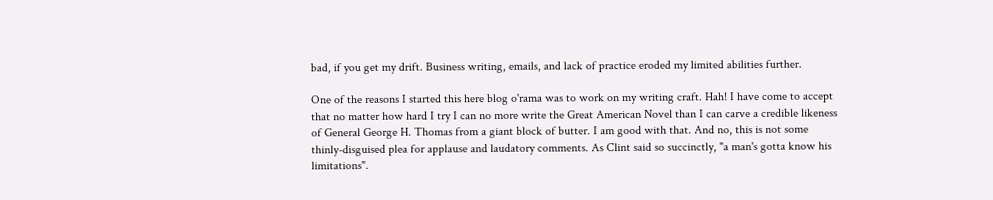bad, if you get my drift. Business writing, emails, and lack of practice eroded my limited abilities further.

One of the reasons I started this here blog o'rama was to work on my writing craft. Hah! I have come to accept that no matter how hard I try I can no more write the Great American Novel than I can carve a credible likeness of General George H. Thomas from a giant block of butter. I am good with that. And no, this is not some thinly-disguised plea for applause and laudatory comments. As Clint said so succinctly, "a man's gotta know his limitations".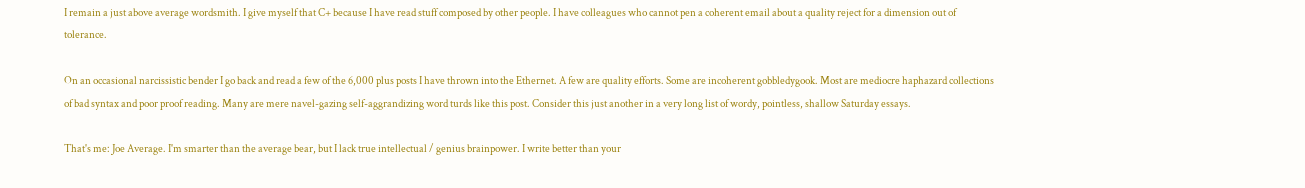I remain a just above average wordsmith. I give myself that C+ because I have read stuff composed by other people. I have colleagues who cannot pen a coherent email about a quality reject for a dimension out of tolerance.

On an occasional narcissistic bender I go back and read a few of the 6,000 plus posts I have thrown into the Ethernet. A few are quality efforts. Some are incoherent gobbledygook. Most are mediocre haphazard collections of bad syntax and poor proof reading. Many are mere navel-gazing self-aggrandizing word turds like this post. Consider this just another in a very long list of wordy, pointless, shallow Saturday essays.

That's me: Joe Average. I'm smarter than the average bear, but I lack true intellectual / genius brainpower. I write better than your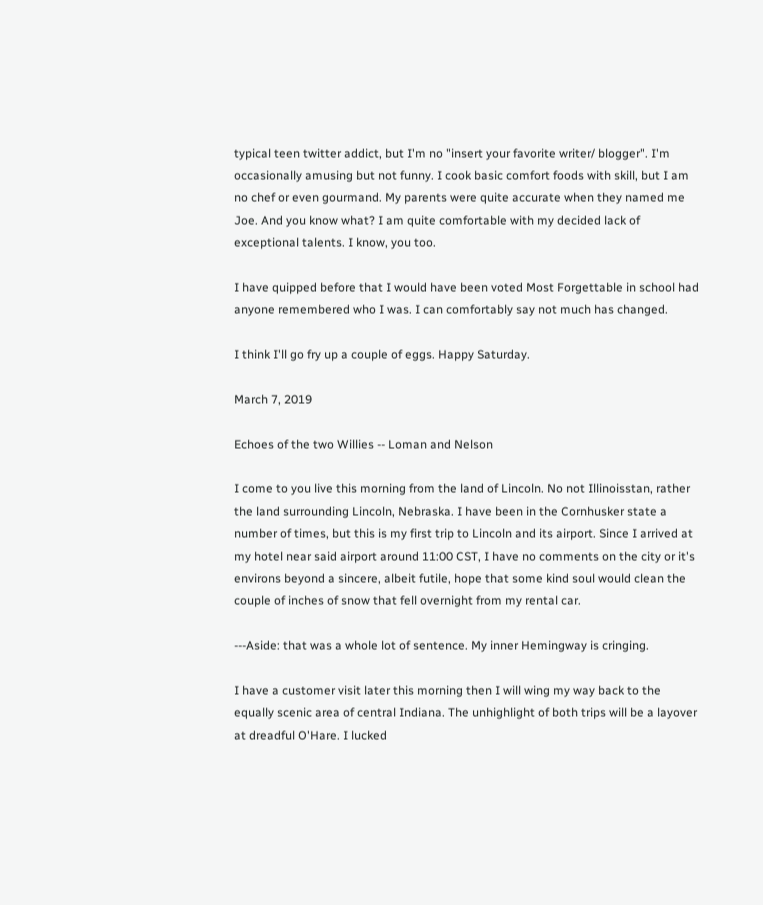typical teen twitter addict, but I'm no "insert your favorite writer/ blogger". I'm occasionally amusing but not funny. I cook basic comfort foods with skill, but I am no chef or even gourmand. My parents were quite accurate when they named me Joe. And you know what? I am quite comfortable with my decided lack of exceptional talents. I know, you too.

I have quipped before that I would have been voted Most Forgettable in school had anyone remembered who I was. I can comfortably say not much has changed.

I think I'll go fry up a couple of eggs. Happy Saturday.

March 7, 2019

Echoes of the two Willies -- Loman and Nelson

I come to you live this morning from the land of Lincoln. No not Illinoisstan, rather the land surrounding Lincoln, Nebraska. I have been in the Cornhusker state a number of times, but this is my first trip to Lincoln and its airport. Since I arrived at my hotel near said airport around 11:00 CST, I have no comments on the city or it's environs beyond a sincere, albeit futile, hope that some kind soul would clean the couple of inches of snow that fell overnight from my rental car.

---Aside: that was a whole lot of sentence. My inner Hemingway is cringing.

I have a customer visit later this morning then I will wing my way back to the equally scenic area of central Indiana. The unhighlight of both trips will be a layover at dreadful O'Hare. I lucked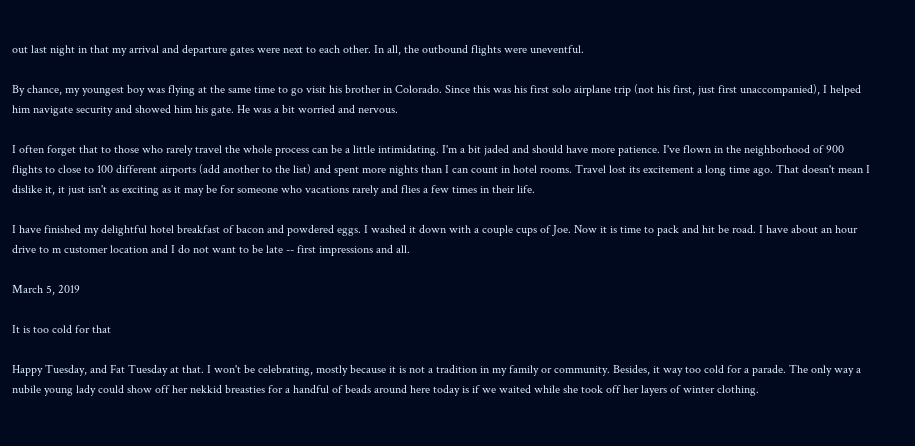out last night in that my arrival and departure gates were next to each other. In all, the outbound flights were uneventful.

By chance, my youngest boy was flying at the same time to go visit his brother in Colorado. Since this was his first solo airplane trip (not his first, just first unaccompanied), I helped him navigate security and showed him his gate. He was a bit worried and nervous.

I often forget that to those who rarely travel the whole process can be a little intimidating. I'm a bit jaded and should have more patience. I've flown in the neighborhood of 900 flights to close to 100 different airports (add another to the list) and spent more nights than I can count in hotel rooms. Travel lost its excitement a long time ago. That doesn't mean I dislike it, it just isn't as exciting as it may be for someone who vacations rarely and flies a few times in their life.

I have finished my delightful hotel breakfast of bacon and powdered eggs. I washed it down with a couple cups of Joe. Now it is time to pack and hit be road. I have about an hour drive to m customer location and I do not want to be late -- first impressions and all.

March 5, 2019

It is too cold for that

Happy Tuesday, and Fat Tuesday at that. I won't be celebrating, mostly because it is not a tradition in my family or community. Besides, it way too cold for a parade. The only way a nubile young lady could show off her nekkid breasties for a handful of beads around here today is if we waited while she took off her layers of winter clothing.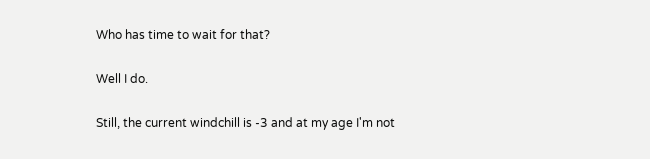Who has time to wait for that?

Well I do.

Still, the current windchill is -3 and at my age I'm not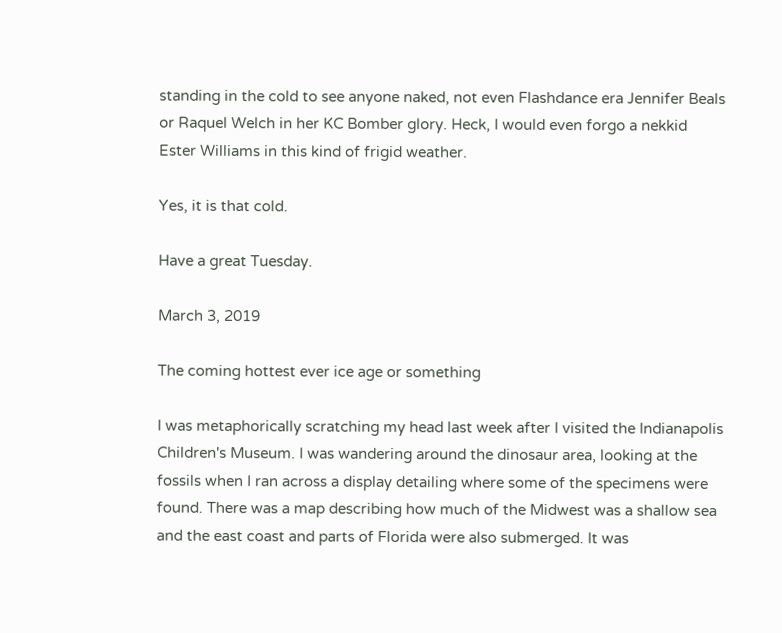standing in the cold to see anyone naked, not even Flashdance era Jennifer Beals or Raquel Welch in her KC Bomber glory. Heck, I would even forgo a nekkid Ester Williams in this kind of frigid weather.

Yes, it is that cold.

Have a great Tuesday.

March 3, 2019

The coming hottest ever ice age or something

I was metaphorically scratching my head last week after I visited the Indianapolis Children's Museum. I was wandering around the dinosaur area, looking at the fossils when I ran across a display detailing where some of the specimens were found. There was a map describing how much of the Midwest was a shallow sea and the east coast and parts of Florida were also submerged. It was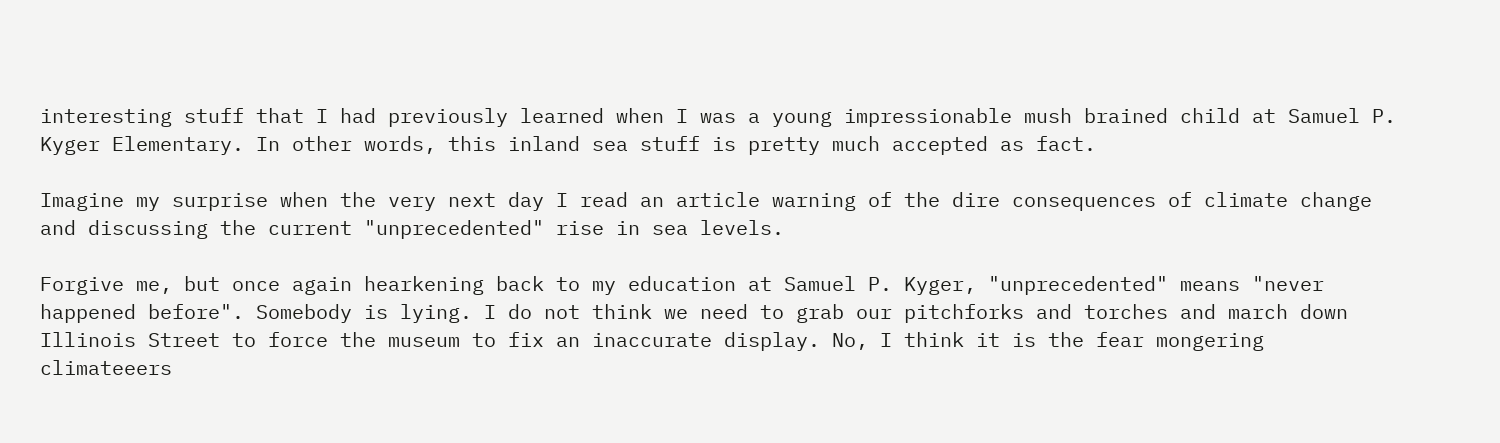interesting stuff that I had previously learned when I was a young impressionable mush brained child at Samuel P. Kyger Elementary. In other words, this inland sea stuff is pretty much accepted as fact.

Imagine my surprise when the very next day I read an article warning of the dire consequences of climate change and discussing the current "unprecedented" rise in sea levels.

Forgive me, but once again hearkening back to my education at Samuel P. Kyger, "unprecedented" means "never happened before". Somebody is lying. I do not think we need to grab our pitchforks and torches and march down Illinois Street to force the museum to fix an inaccurate display. No, I think it is the fear mongering climateeers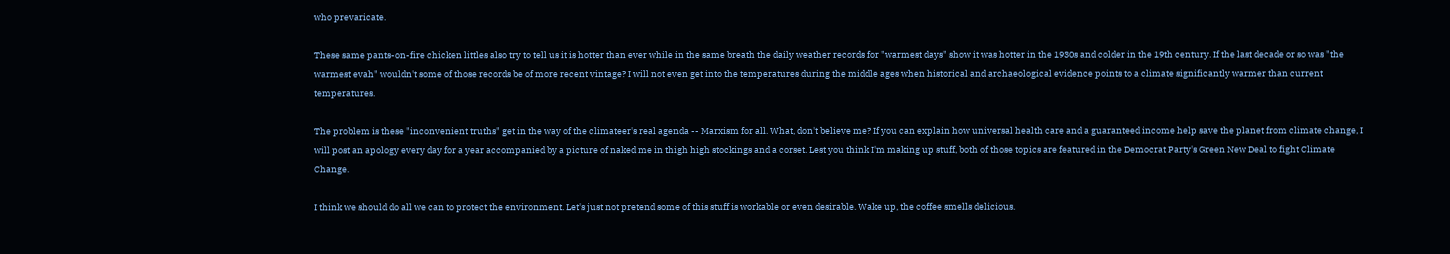who prevaricate.

These same pants-on-fire chicken littles also try to tell us it is hotter than ever while in the same breath the daily weather records for "warmest days" show it was hotter in the 1930s and colder in the 19th century. If the last decade or so was "the warmest evah" wouldn't some of those records be of more recent vintage? I will not even get into the temperatures during the middle ages when historical and archaeological evidence points to a climate significantly warmer than current temperatures.

The problem is these "inconvenient truths" get in the way of the climateer's real agenda -- Marxism for all. What, don't believe me? If you can explain how universal health care and a guaranteed income help save the planet from climate change, I will post an apology every day for a year accompanied by a picture of naked me in thigh high stockings and a corset. Lest you think I'm making up stuff, both of those topics are featured in the Democrat Party's Green New Deal to fight Climate Change.

I think we should do all we can to protect the environment. Let's just not pretend some of this stuff is workable or even desirable. Wake up, the coffee smells delicious.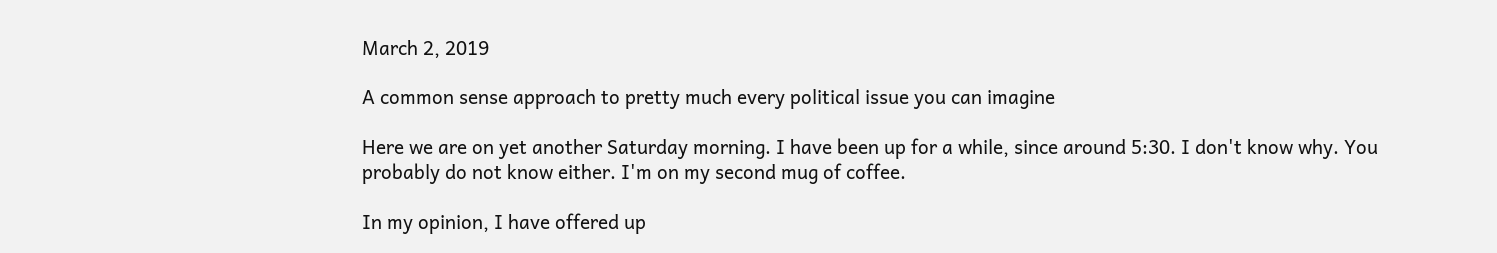March 2, 2019

A common sense approach to pretty much every political issue you can imagine

Here we are on yet another Saturday morning. I have been up for a while, since around 5:30. I don't know why. You probably do not know either. I'm on my second mug of coffee.

In my opinion, I have offered up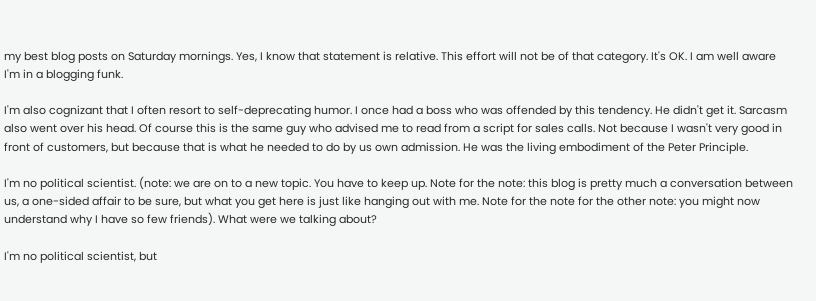my best blog posts on Saturday mornings. Yes, I know that statement is relative. This effort will not be of that category. It's OK. I am well aware I'm in a blogging funk.

I'm also cognizant that I often resort to self-deprecating humor. I once had a boss who was offended by this tendency. He didn't get it. Sarcasm also went over his head. Of course this is the same guy who advised me to read from a script for sales calls. Not because I wasn't very good in front of customers, but because that is what he needed to do by us own admission. He was the living embodiment of the Peter Principle.

I'm no political scientist. (note: we are on to a new topic. You have to keep up. Note for the note: this blog is pretty much a conversation between us, a one-sided affair to be sure, but what you get here is just like hanging out with me. Note for the note for the other note: you might now understand why I have so few friends). What were we talking about?

I'm no political scientist, but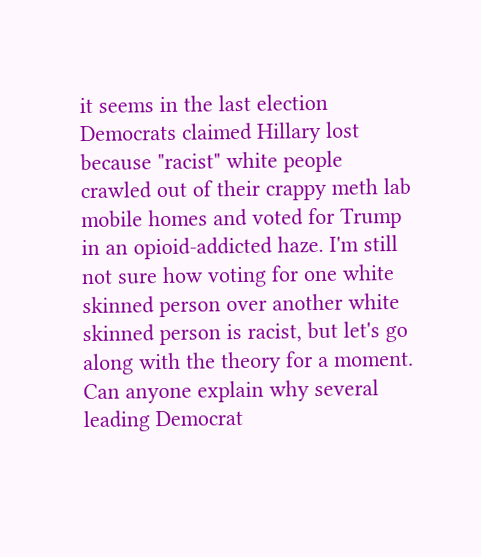it seems in the last election Democrats claimed Hillary lost because "racist" white people crawled out of their crappy meth lab mobile homes and voted for Trump in an opioid-addicted haze. I'm still not sure how voting for one white skinned person over another white skinned person is racist, but let's go along with the theory for a moment. Can anyone explain why several leading Democrat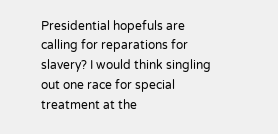Presidential hopefuls are calling for reparations for slavery? I would think singling out one race for special treatment at the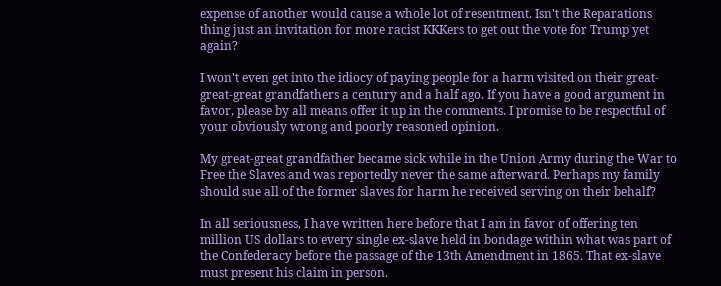expense of another would cause a whole lot of resentment. Isn't the Reparations thing just an invitation for more racist KKKers to get out the vote for Trump yet again?

I won't even get into the idiocy of paying people for a harm visited on their great-great-great grandfathers a century and a half ago. If you have a good argument in favor, please by all means offer it up in the comments. I promise to be respectful of your obviously wrong and poorly reasoned opinion.

My great-great grandfather became sick while in the Union Army during the War to Free the Slaves and was reportedly never the same afterward. Perhaps my family should sue all of the former slaves for harm he received serving on their behalf?

In all seriousness, I have written here before that I am in favor of offering ten million US dollars to every single ex-slave held in bondage within what was part of the Confederacy before the passage of the 13th Amendment in 1865. That ex-slave must present his claim in person.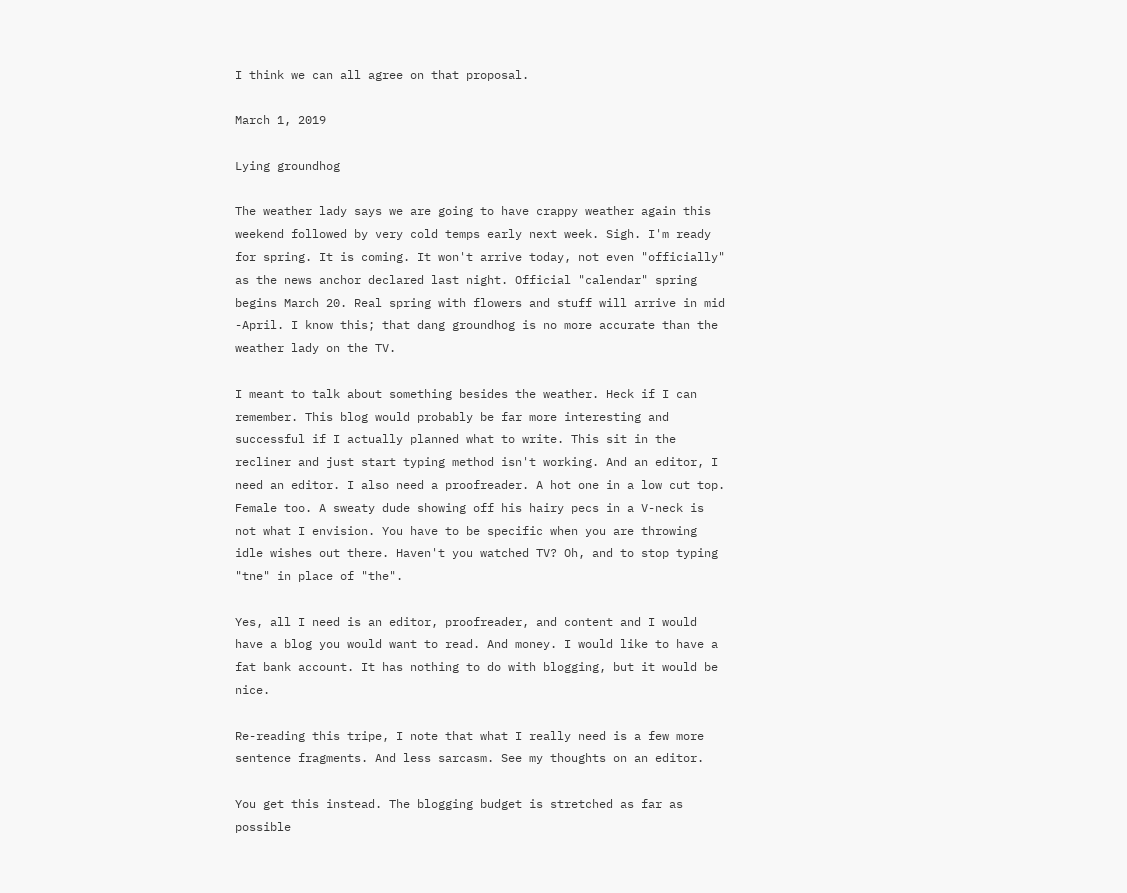I think we can all agree on that proposal.

March 1, 2019

Lying groundhog

The weather lady says we are going to have crappy weather again this weekend followed by very cold temps early next week. Sigh. I'm ready for spring. It is coming. It won't arrive today, not even "officially" as the news anchor declared last night. Official "calendar" spring begins March 20. Real spring with flowers and stuff will arrive in mid -April. I know this; that dang groundhog is no more accurate than the weather lady on the TV.

I meant to talk about something besides the weather. Heck if I can remember. This blog would probably be far more interesting and successful if I actually planned what to write. This sit in the recliner and just start typing method isn't working. And an editor, I need an editor. I also need a proofreader. A hot one in a low cut top. Female too. A sweaty dude showing off his hairy pecs in a V-neck is not what I envision. You have to be specific when you are throwing idle wishes out there. Haven't you watched TV? Oh, and to stop typing "tne" in place of "the".

Yes, all I need is an editor, proofreader, and content and I would have a blog you would want to read. And money. I would like to have a fat bank account. It has nothing to do with blogging, but it would be nice.

Re-reading this tripe, I note that what I really need is a few more sentence fragments. And less sarcasm. See my thoughts on an editor.

You get this instead. The blogging budget is stretched as far as possible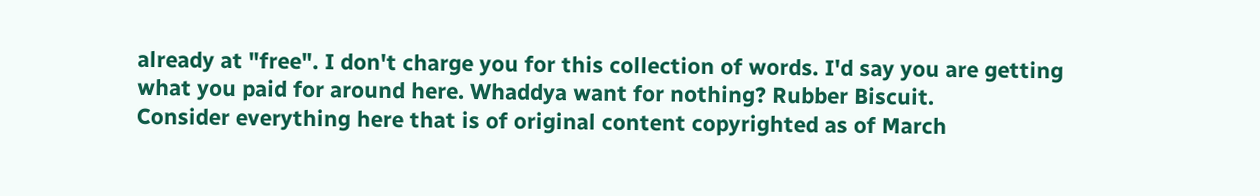already at "free". I don't charge you for this collection of words. I'd say you are getting what you paid for around here. Whaddya want for nothing? Rubber Biscuit.
Consider everything here that is of original content copyrighted as of March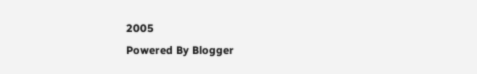2005
Powered By Blogger